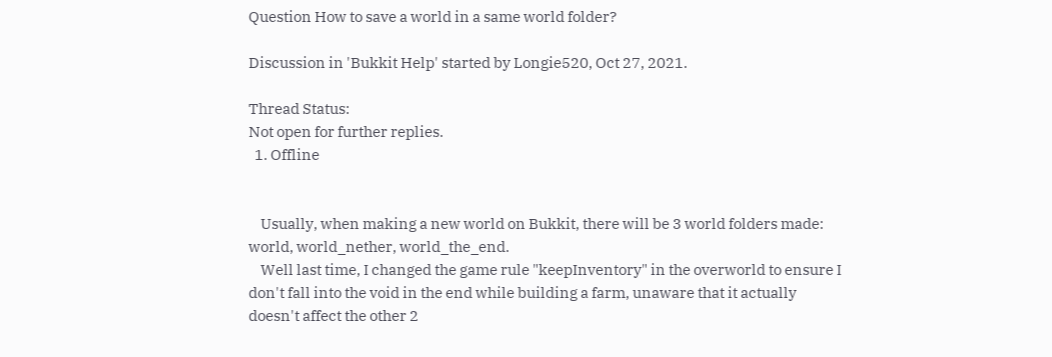Question How to save a world in a same world folder?

Discussion in 'Bukkit Help' started by Longie520, Oct 27, 2021.

Thread Status:
Not open for further replies.
  1. Offline


    Usually, when making a new world on Bukkit, there will be 3 world folders made: world, world_nether, world_the_end.
    Well last time, I changed the game rule "keepInventory" in the overworld to ensure I don't fall into the void in the end while building a farm, unaware that it actually doesn't affect the other 2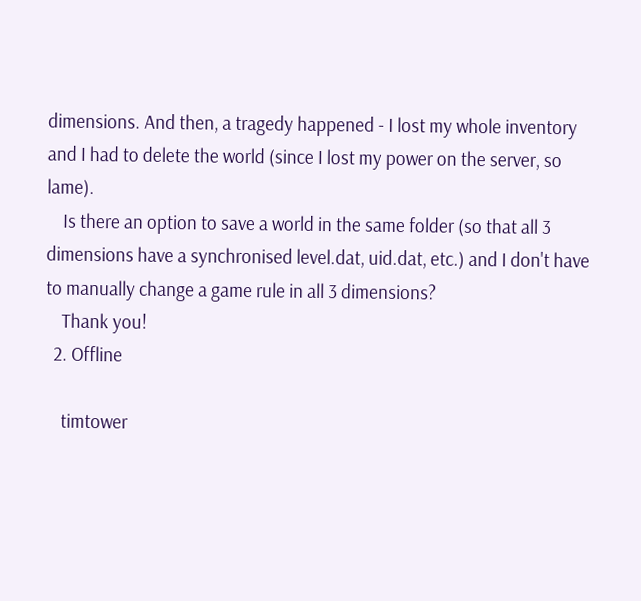dimensions. And then, a tragedy happened - I lost my whole inventory and I had to delete the world (since I lost my power on the server, so lame).
    Is there an option to save a world in the same folder (so that all 3 dimensions have a synchronised level.dat, uid.dat, etc.) and I don't have to manually change a game rule in all 3 dimensions?
    Thank you!
  2. Offline

    timtower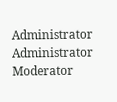Administrator Administrator Moderator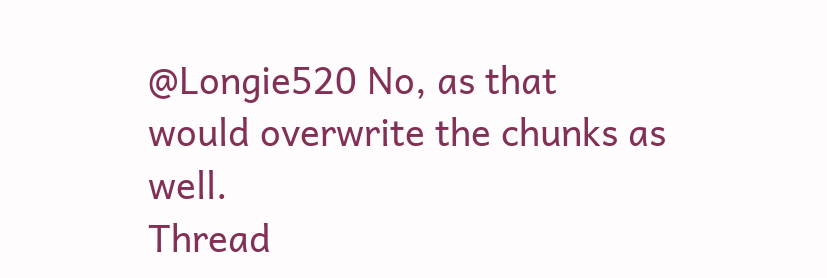@Longie520 No, as that would overwrite the chunks as well.
Thread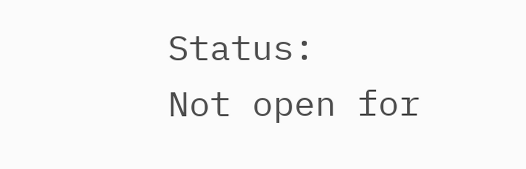Status:
Not open for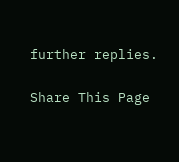further replies.

Share This Page